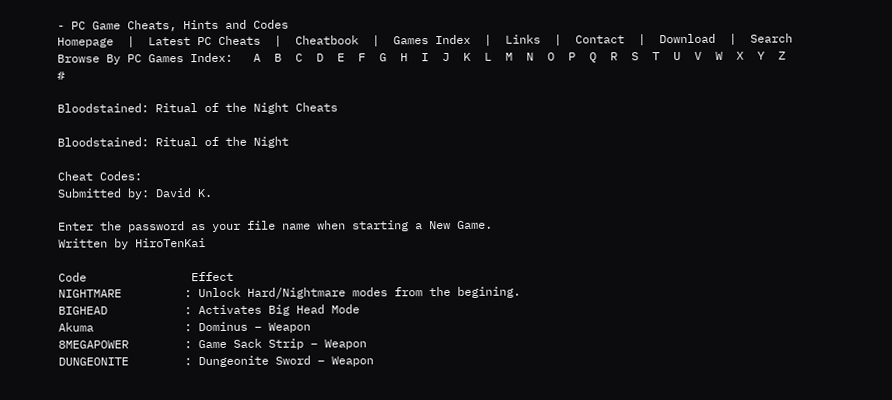- PC Game Cheats, Hints and Codes
Homepage  |  Latest PC Cheats  |  Cheatbook  |  Games Index  |  Links  |  Contact  |  Download  |  Search
Browse By PC Games Index:   A  B  C  D  E  F  G  H  I  J  K  L  M  N  O  P  Q  R  S  T  U  V  W  X  Y  Z  #

Bloodstained: Ritual of the Night Cheats

Bloodstained: Ritual of the Night

Cheat Codes:
Submitted by: David K.

Enter the password as your file name when starting a New Game.
Written by HiroTenKai

Code               Effect
NIGHTMARE         : Unlock Hard/Nightmare modes from the begining.
BIGHEAD           : Activates Big Head Mode
Akuma             : Dominus – Weapon
8MEGAPOWER        : Game Sack Strip – Weapon
DUNGEONITE        : Dungeonite Sword – Weapon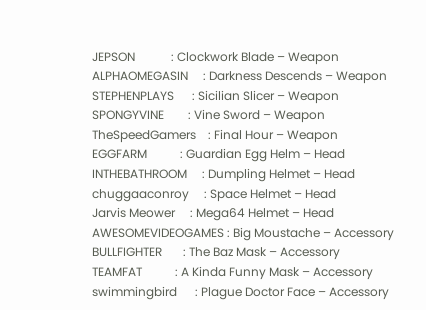JEPSON            : Clockwork Blade – Weapon
ALPHAOMEGASIN     : Darkness Descends – Weapon
STEPHENPLAYS      : Sicilian Slicer – Weapon
SPONGYVINE        : Vine Sword – Weapon
TheSpeedGamers    : Final Hour – Weapon
EGGFARM           : Guardian Egg Helm – Head
INTHEBATHROOM     : Dumpling Helmet – Head
chuggaaconroy     : Space Helmet – Head
Jarvis Meower     : Mega64 Helmet – Head
AWESOMEVIDEOGAMES : Big Moustache – Accessory
BULLFIGHTER       : The Baz Mask – Accessory
TEAMFAT           : A Kinda Funny Mask – Accessory
swimmingbird      : Plague Doctor Face – Accessory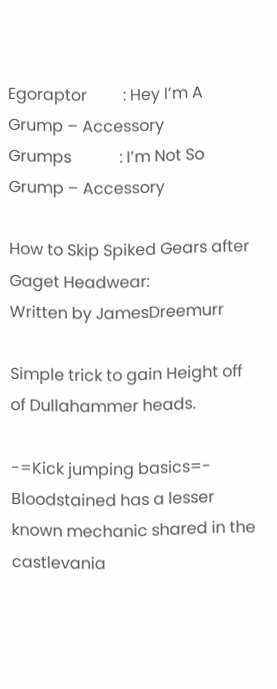Egoraptor         : Hey I’m A Grump – Accessory
Grumps            : I’m Not So Grump – Accessory

How to Skip Spiked Gears after Gaget Headwear:
Written by JamesDreemurr

Simple trick to gain Height off of Dullahammer heads.

-=Kick jumping basics=-
Bloodstained has a lesser known mechanic shared in the castlevania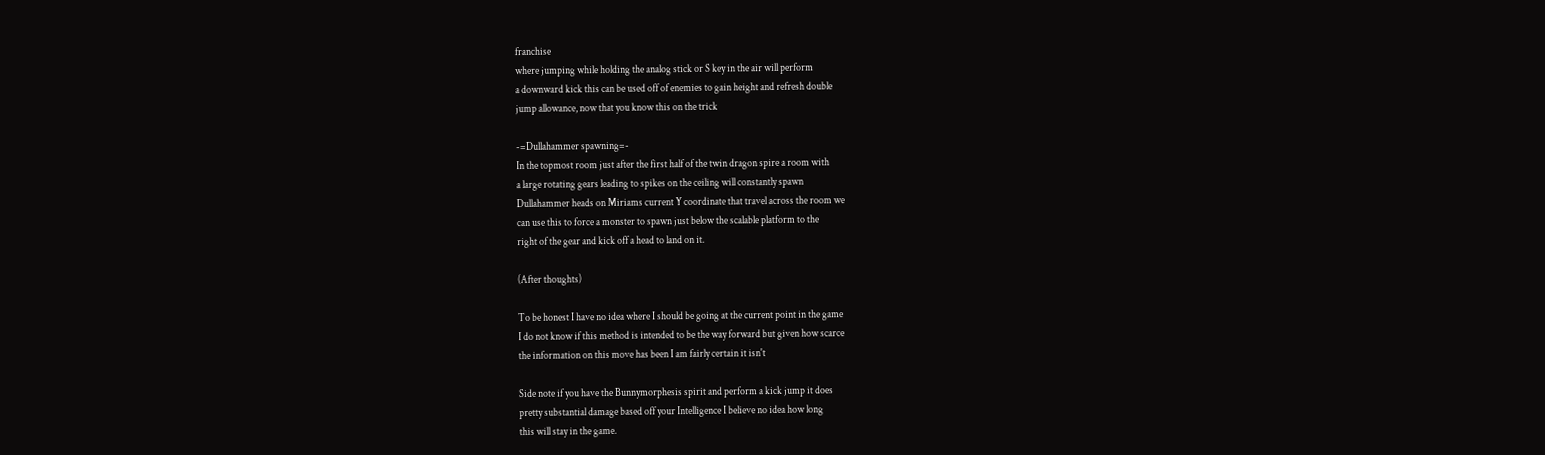franchise
where jumping while holding the analog stick or S key in the air will perform
a downward kick this can be used off of enemies to gain height and refresh double
jump allowance, now that you know this on the trick

-=Dullahammer spawning=-
In the topmost room just after the first half of the twin dragon spire a room with
a large rotating gears leading to spikes on the ceiling will constantly spawn
Dullahammer heads on Miriams current Y coordinate that travel across the room we
can use this to force a monster to spawn just below the scalable platform to the
right of the gear and kick off a head to land on it.

(After thoughts)

To be honest I have no idea where I should be going at the current point in the game
I do not know if this method is intended to be the way forward but given how scarce
the information on this move has been I am fairly certain it isn't

Side note if you have the Bunnymorphesis spirit and perform a kick jump it does
pretty substantial damage based off your Intelligence I believe no idea how long
this will stay in the game.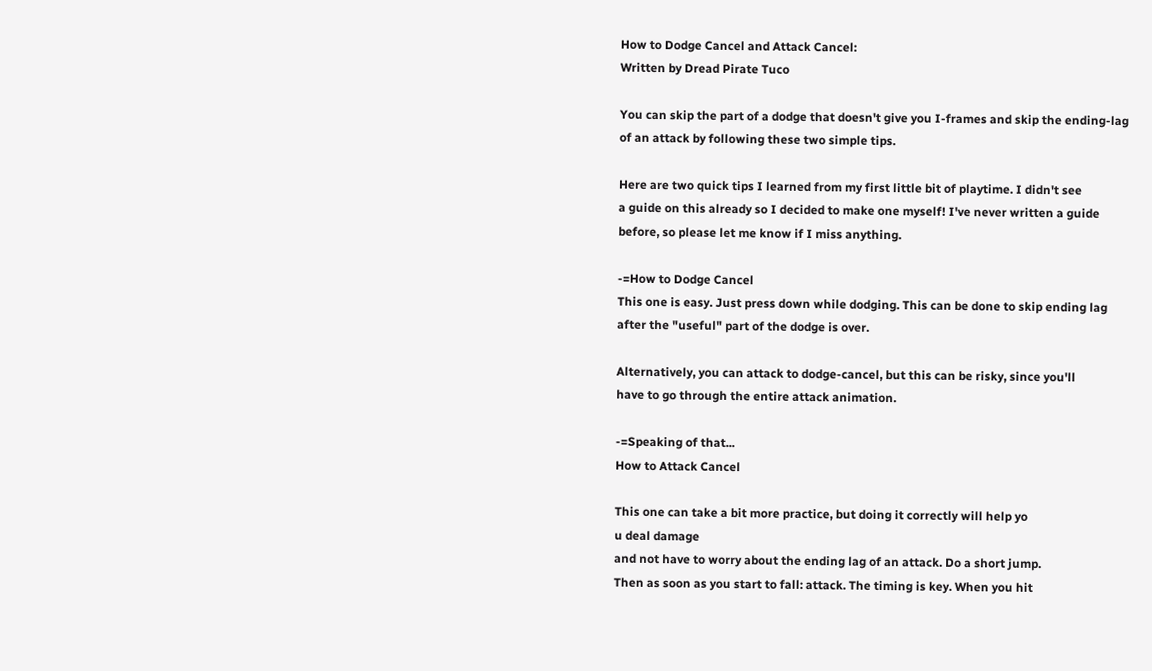How to Dodge Cancel and Attack Cancel:
Written by Dread Pirate Tuco

You can skip the part of a dodge that doesn't give you I-frames and skip the ending-lag
of an attack by following these two simple tips.

Here are two quick tips I learned from my first little bit of playtime. I didn't see
a guide on this already so I decided to make one myself! I've never written a guide
before, so please let me know if I miss anything.

-=How to Dodge Cancel
This one is easy. Just press down while dodging. This can be done to skip ending lag
after the "useful" part of the dodge is over.

Alternatively, you can attack to dodge-cancel, but this can be risky, since you'll
have to go through the entire attack animation.

-=Speaking of that...
How to Attack Cancel

This one can take a bit more practice, but doing it correctly will help yo
u deal damage
and not have to worry about the ending lag of an attack. Do a short jump.
Then as soon as you start to fall: attack. The timing is key. When you hit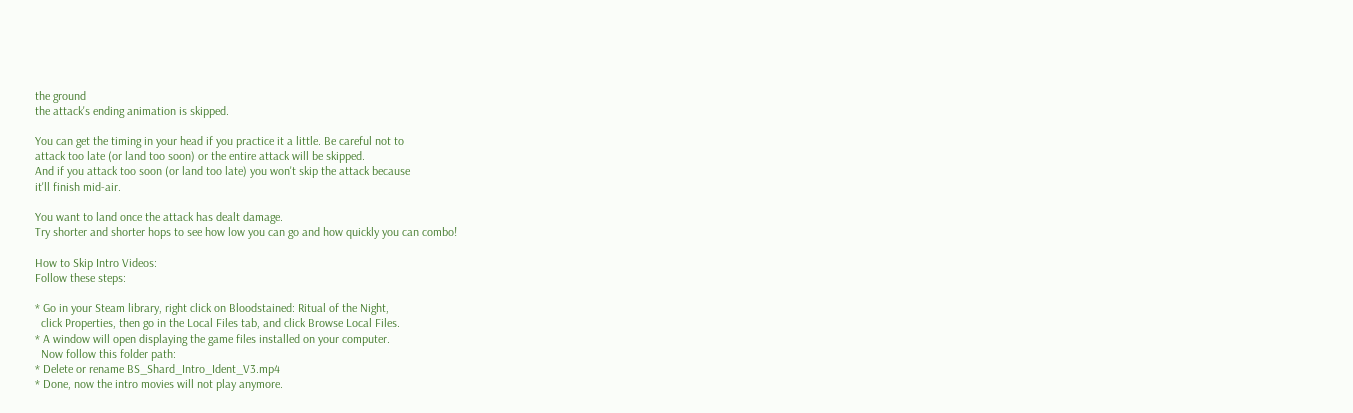the ground
the attack's ending animation is skipped.

You can get the timing in your head if you practice it a little. Be careful not to
attack too late (or land too soon) or the entire attack will be skipped.
And if you attack too soon (or land too late) you won't skip the attack because
it'll finish mid-air.

You want to land once the attack has dealt damage.
Try shorter and shorter hops to see how low you can go and how quickly you can combo!

How to Skip Intro Videos:
Follow these steps:

* Go in your Steam library, right click on Bloodstained: Ritual of the Night,
  click Properties, then go in the Local Files tab, and click Browse Local Files.
* A window will open displaying the game files installed on your computer.
  Now follow this folder path:
* Delete or rename BS_Shard_Intro_Ident_V3.mp4
* Done, now the intro movies will not play anymore.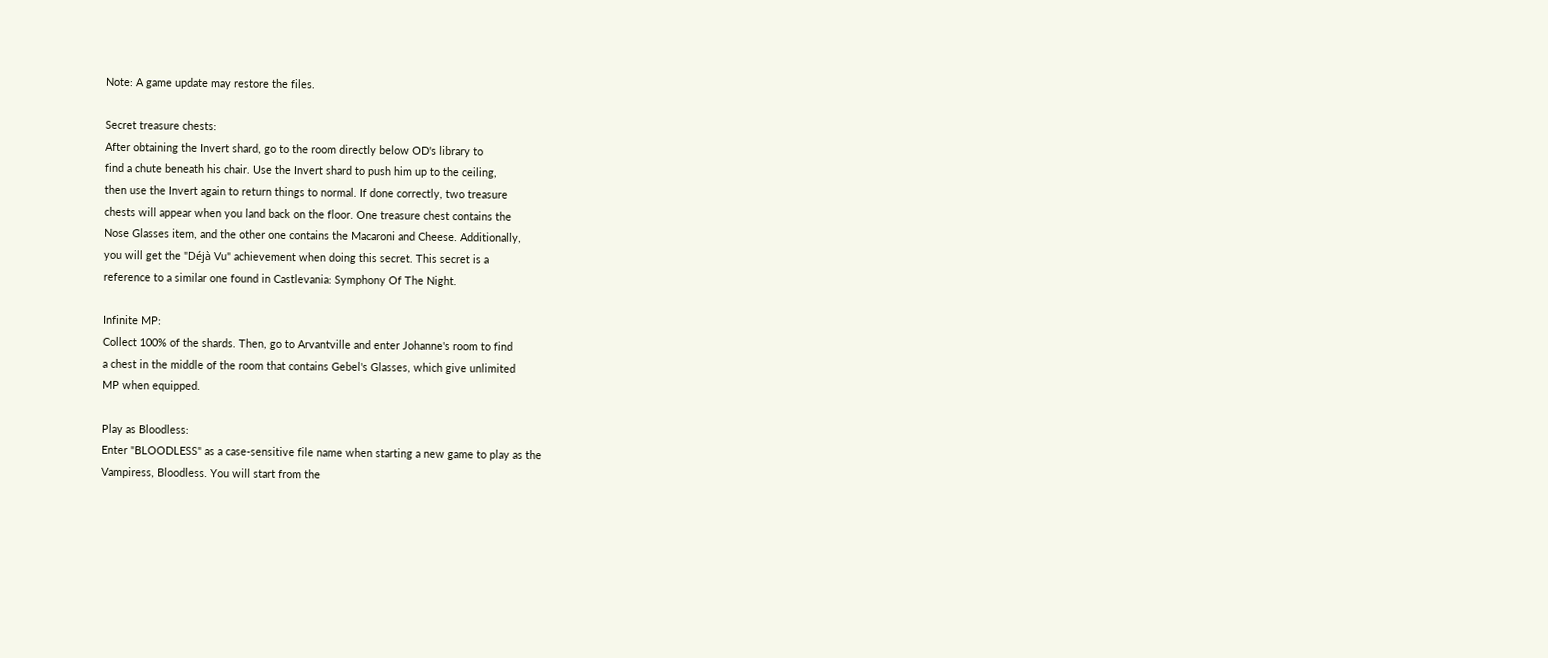Note: A game update may restore the files.

Secret treasure chests:
After obtaining the Invert shard, go to the room directly below OD's library to
find a chute beneath his chair. Use the Invert shard to push him up to the ceiling,
then use the Invert again to return things to normal. If done correctly, two treasure
chests will appear when you land back on the floor. One treasure chest contains the
Nose Glasses item, and the other one contains the Macaroni and Cheese. Additionally,
you will get the "Déjà Vu" achievement when doing this secret. This secret is a
reference to a similar one found in Castlevania: Symphony Of The Night.

Infinite MP:
Collect 100% of the shards. Then, go to Arvantville and enter Johanne's room to find
a chest in the middle of the room that contains Gebel's Glasses, which give unlimited
MP when equipped.

Play as Bloodless:
Enter "BLOODLESS" as a case-sensitive file name when starting a new game to play as the
Vampiress, Bloodless. You will start from the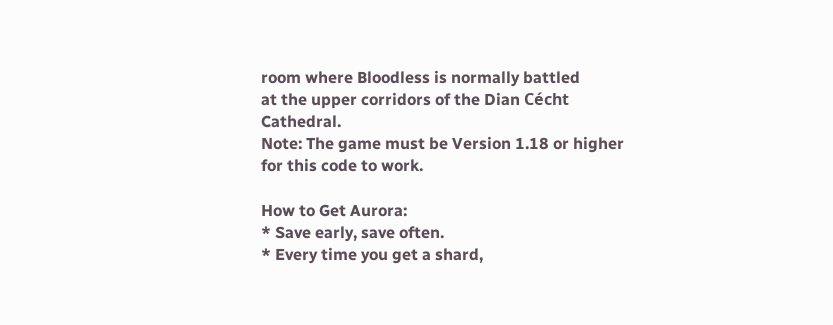room where Bloodless is normally battled
at the upper corridors of the Dian Cécht Cathedral.
Note: The game must be Version 1.18 or higher for this code to work.

How to Get Aurora:
* Save early, save often.
* Every time you get a shard,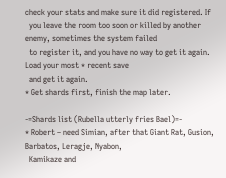check your stats and make sure it did registered. If
  you leave the room too soon or killed by another enemy, sometimes the system failed
  to register it, and you have no way to get it again. Load your most * recent save
  and get it again.
* Get shards first, finish the map later.

-=Shards list (Rubella utterly fries Bael)=-
* Robert – need Simian, after that Giant Rat, Gusion, Barbatos, Leragje, Nyabon,
  Kamikaze and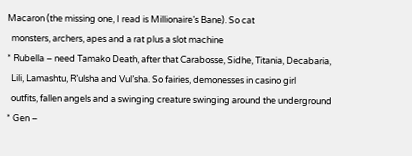Macaron (the missing one, I read is Millionaire’s Bane). So cat
  monsters, archers, apes and a rat plus a slot machine
* Rubella – need Tamako Death, after that Carabosse, Sidhe, Titania, Decabaria,
  Lili, Lamashtu, R’ulsha and Vul’sha. So fairies, demonesses in casino girl
  outfits, fallen angels and a swinging creature swinging around the underground
* Gen –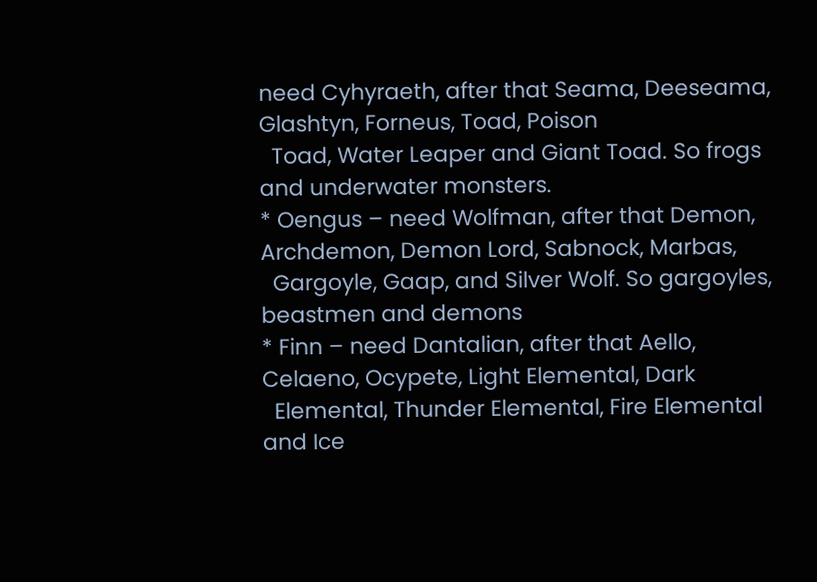need Cyhyraeth, after that Seama, Deeseama, Glashtyn, Forneus, Toad, Poison
  Toad, Water Leaper and Giant Toad. So frogs and underwater monsters.
* Oengus – need Wolfman, after that Demon, Archdemon, Demon Lord, Sabnock, Marbas,
  Gargoyle, Gaap, and Silver Wolf. So gargoyles, beastmen and demons
* Finn – need Dantalian, after that Aello, Celaeno, Ocypete, Light Elemental, Dark
  Elemental, Thunder Elemental, Fire Elemental and Ice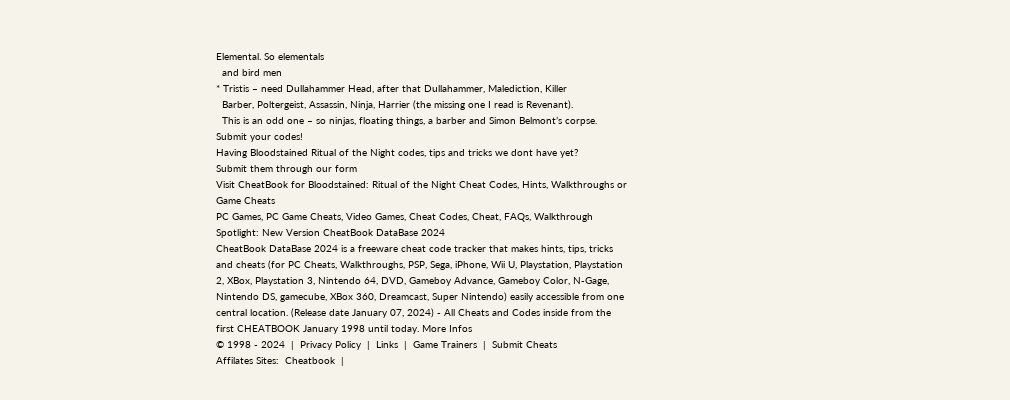Elemental. So elementals
  and bird men
* Tristis – need Dullahammer Head, after that Dullahammer, Malediction, Killer
  Barber, Poltergeist, Assassin, Ninja, Harrier (the missing one I read is Revenant).
  This is an odd one – so ninjas, floating things, a barber and Simon Belmont’s corpse.
Submit your codes!
Having Bloodstained Ritual of the Night codes, tips and tricks we dont have yet?
Submit them through our form
Visit CheatBook for Bloodstained: Ritual of the Night Cheat Codes, Hints, Walkthroughs or Game Cheats
PC Games, PC Game Cheats, Video Games, Cheat Codes, Cheat, FAQs, Walkthrough
Spotlight: New Version CheatBook DataBase 2024
CheatBook DataBase 2024 is a freeware cheat code tracker that makes hints, tips, tricks and cheats (for PC Cheats, Walkthroughs, PSP, Sega, iPhone, Wii U, Playstation, Playstation 2, XBox, Playstation 3, Nintendo 64, DVD, Gameboy Advance, Gameboy Color, N-Gage, Nintendo DS, gamecube, XBox 360, Dreamcast, Super Nintendo) easily accessible from one central location. (Release date January 07, 2024) - All Cheats and Codes inside from the first CHEATBOOK January 1998 until today. More Infos
© 1998 - 2024  |  Privacy Policy  |  Links  |  Game Trainers  |  Submit Cheats
Affilates Sites:  Cheatbook  |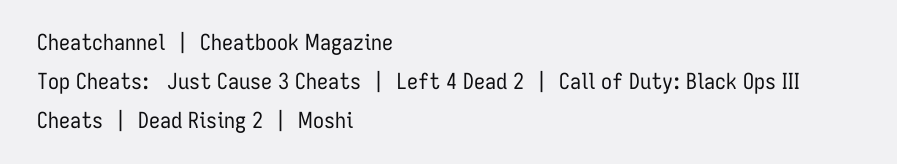Cheatchannel  |  Cheatbook Magazine
Top Cheats:   Just Cause 3 Cheats  |  Left 4 Dead 2  |  Call of Duty: Black Ops III Cheats  |  Dead Rising 2  |  Moshi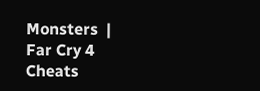Monsters  |  Far Cry 4 Cheats